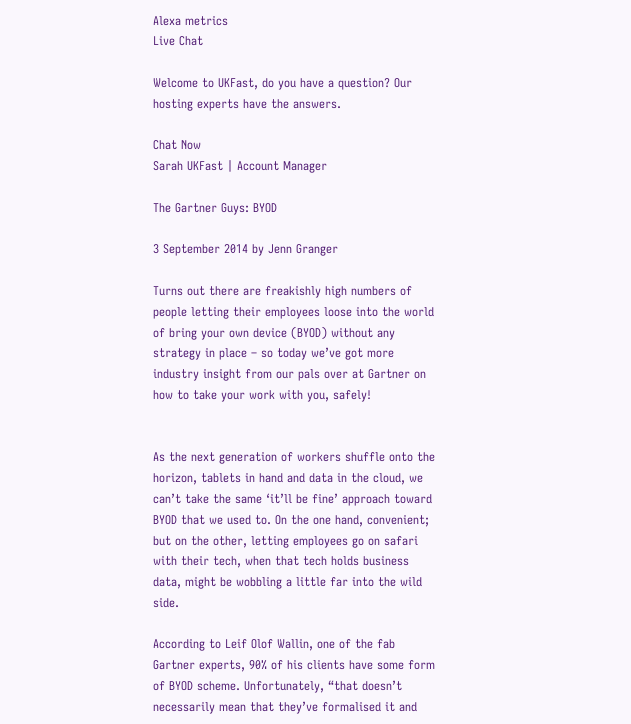Alexa metrics
Live Chat

Welcome to UKFast, do you have a question? Our hosting experts have the answers.

Chat Now
Sarah UKFast | Account Manager

The Gartner Guys: BYOD

3 September 2014 by Jenn Granger

Turns out there are freakishly high numbers of people letting their employees loose into the world of bring your own device (BYOD) without any strategy in place – so today we’ve got more industry insight from our pals over at Gartner on how to take your work with you, safely!


As the next generation of workers shuffle onto the horizon, tablets in hand and data in the cloud, we can’t take the same ‘it’ll be fine’ approach toward BYOD that we used to. On the one hand, convenient; but on the other, letting employees go on safari with their tech, when that tech holds business data, might be wobbling a little far into the wild side.

According to Leif Olof Wallin, one of the fab Gartner experts, 90% of his clients have some form of BYOD scheme. Unfortunately, “that doesn’t necessarily mean that they’ve formalised it and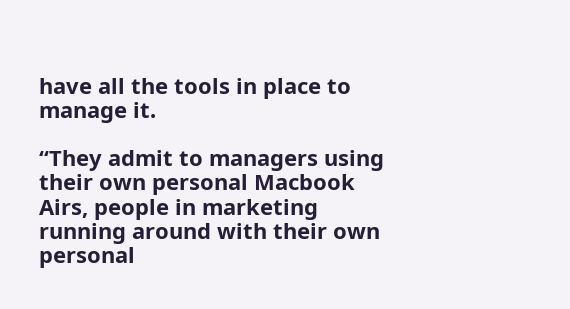have all the tools in place to manage it.

“They admit to managers using their own personal Macbook Airs, people in marketing running around with their own personal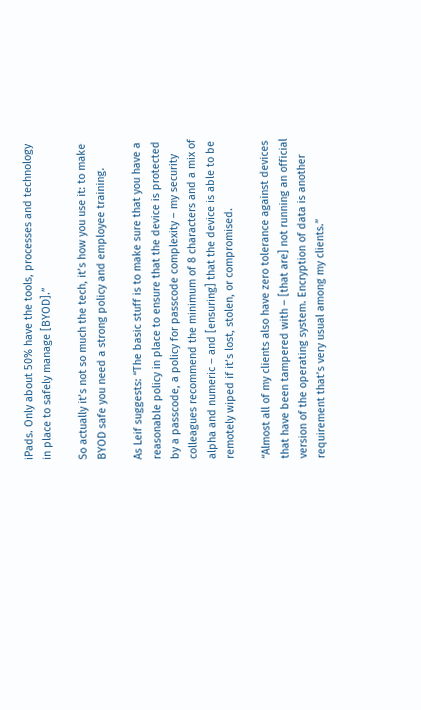iPads. Only about 50% have the tools, processes and technology in place to safely manage [BYOD].”

So actually it’s not so much the tech, it’s how you use it: to make BYOD safe you need a strong policy and employee training.

As Leif suggests: “The basic stuff is to make sure that you have a reasonable policy in place to ensure that the device is protected by a passcode, a policy for passcode complexity – my security colleagues recommend the minimum of 8 characters and a mix of alpha and numeric – and [ensuring] that the device is able to be remotely wiped if it’s lost, stolen, or compromised.

“Almost all of my clients also have zero tolerance against devices that have been tampered with – [that are] not running an official version of the operating system. Encryption of data is another requirement that’s very usual among my clients.”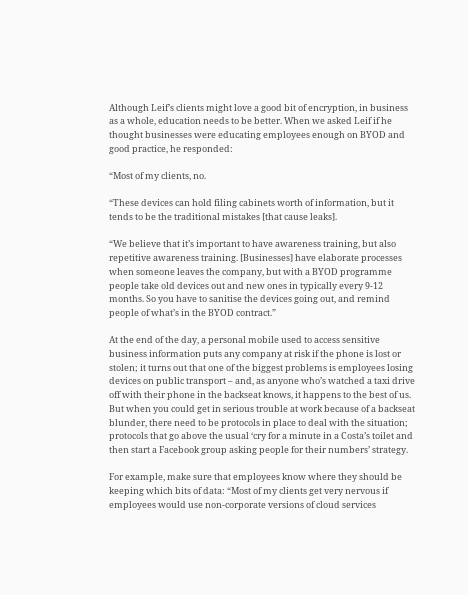Although Leif’s clients might love a good bit of encryption, in business as a whole, education needs to be better. When we asked Leif if he thought businesses were educating employees enough on BYOD and good practice, he responded:

“Most of my clients, no.

“These devices can hold filing cabinets worth of information, but it tends to be the traditional mistakes [that cause leaks].

“We believe that it’s important to have awareness training, but also repetitive awareness training. [Businesses] have elaborate processes when someone leaves the company, but with a BYOD programme people take old devices out and new ones in typically every 9-12 months. So you have to sanitise the devices going out, and remind people of what’s in the BYOD contract.”

At the end of the day, a personal mobile used to access sensitive business information puts any company at risk if the phone is lost or stolen; it turns out that one of the biggest problems is employees losing devices on public transport – and, as anyone who’s watched a taxi drive off with their phone in the backseat knows, it happens to the best of us. But when you could get in serious trouble at work because of a backseat blunder, there need to be protocols in place to deal with the situation; protocols that go above the usual ‘cry for a minute in a Costa’s toilet and then start a Facebook group asking people for their numbers’ strategy.

For example, make sure that employees know where they should be keeping which bits of data: “Most of my clients get very nervous if employees would use non-corporate versions of cloud services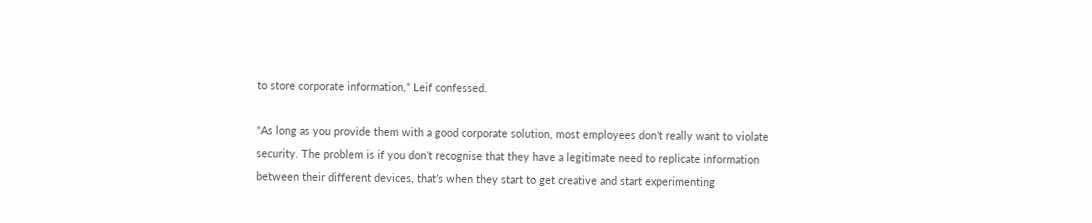to store corporate information,” Leif confessed.

“As long as you provide them with a good corporate solution, most employees don’t really want to violate security. The problem is if you don’t recognise that they have a legitimate need to replicate information between their different devices, that’s when they start to get creative and start experimenting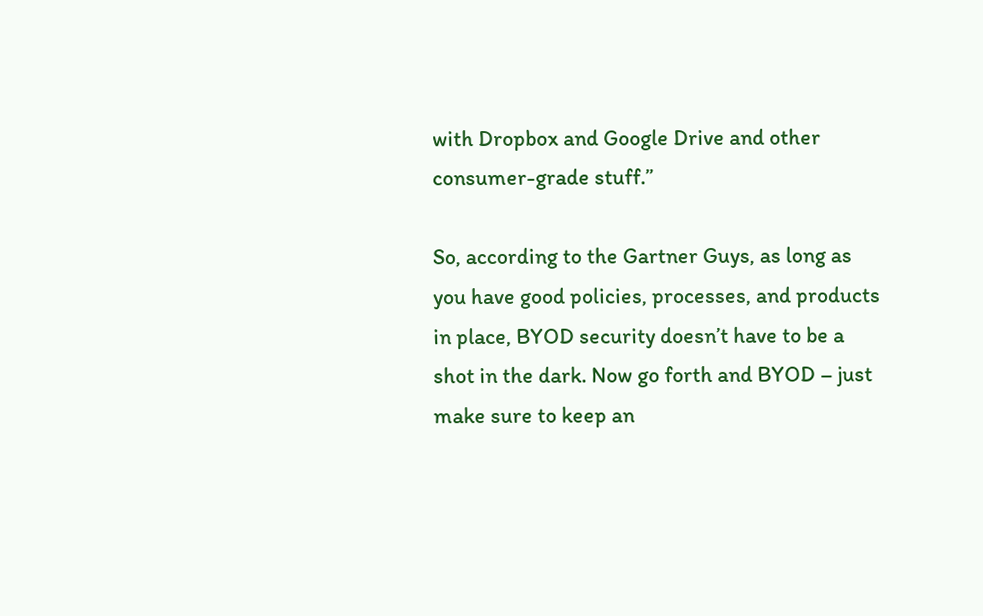with Dropbox and Google Drive and other consumer-grade stuff.”

So, according to the Gartner Guys, as long as you have good policies, processes, and products in place, BYOD security doesn’t have to be a shot in the dark. Now go forth and BYOD – just make sure to keep an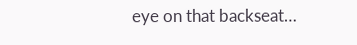eye on that backseat…